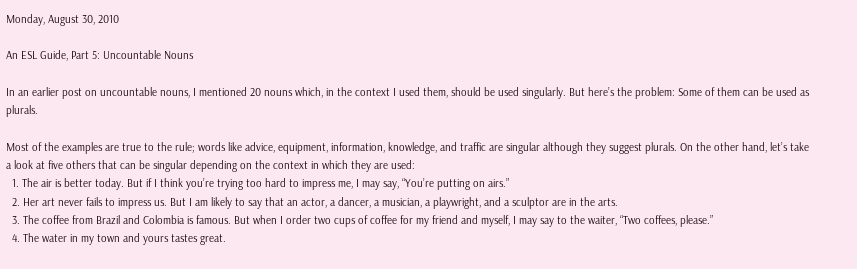Monday, August 30, 2010

An ESL Guide, Part 5: Uncountable Nouns

In an earlier post on uncountable nouns, I mentioned 20 nouns which, in the context I used them, should be used singularly. But here’s the problem: Some of them can be used as plurals.

Most of the examples are true to the rule; words like advice, equipment, information, knowledge, and traffic are singular although they suggest plurals. On the other hand, let’s take a look at five others that can be singular depending on the context in which they are used:
  1. The air is better today. But if I think you’re trying too hard to impress me, I may say, “You’re putting on airs.”
  2. Her art never fails to impress us. But I am likely to say that an actor, a dancer, a musician, a playwright, and a sculptor are in the arts.
  3. The coffee from Brazil and Colombia is famous. But when I order two cups of coffee for my friend and myself, I may say to the waiter, “Two coffees, please.”
  4. The water in my town and yours tastes great.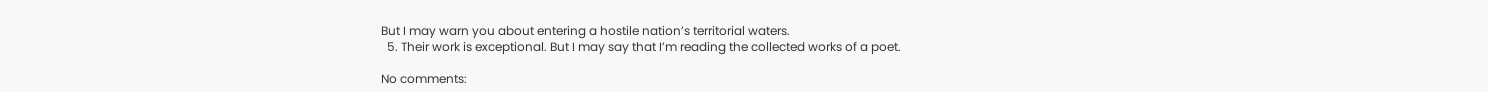But I may warn you about entering a hostile nation’s territorial waters.
  5. Their work is exceptional. But I may say that I’m reading the collected works of a poet.

No comments: